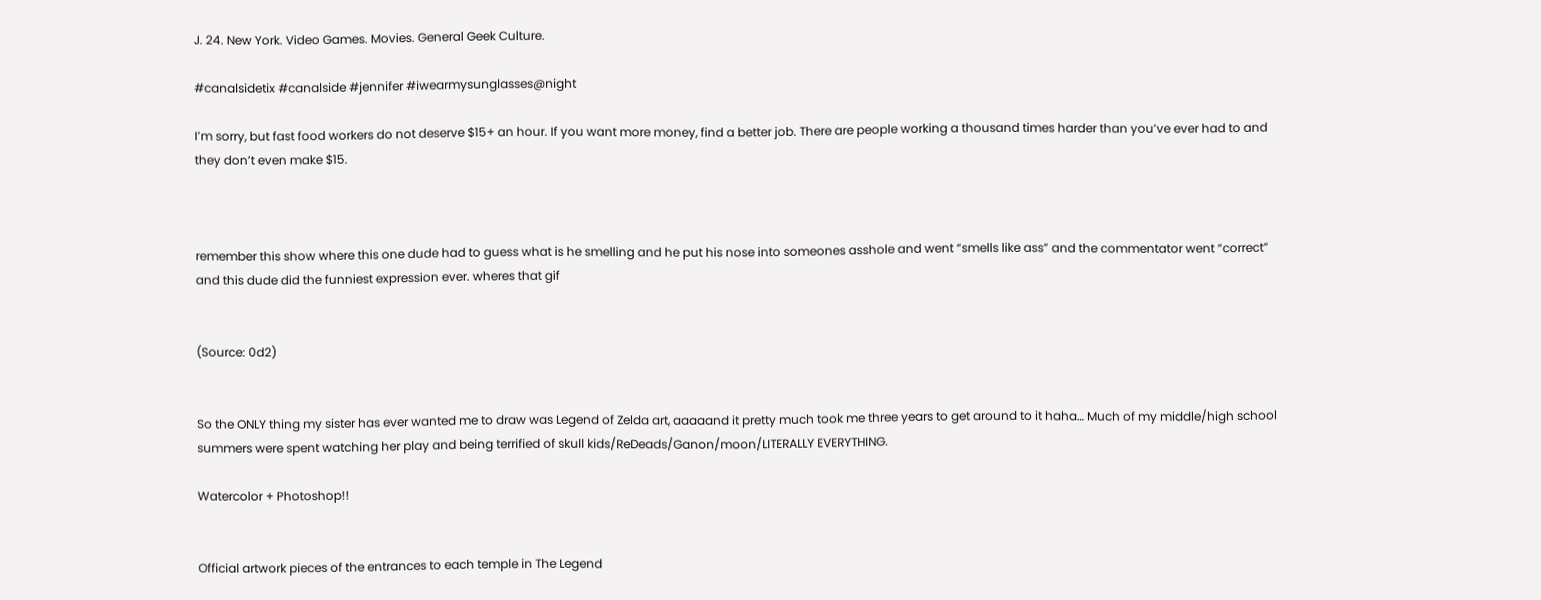J. 24. New York. Video Games. Movies. General Geek Culture.

#canalsidetix #canalside #jennifer #iwearmysunglasses@night

I’m sorry, but fast food workers do not deserve $15+ an hour. If you want more money, find a better job. There are people working a thousand times harder than you’ve ever had to and they don’t even make $15.



remember this show where this one dude had to guess what is he smelling and he put his nose into someones asshole and went “smells like ass” and the commentator went “correct” and this dude did the funniest expression ever. wheres that gif


(Source: 0d2)


So the ONLY thing my sister has ever wanted me to draw was Legend of Zelda art, aaaaand it pretty much took me three years to get around to it haha… Much of my middle/high school summers were spent watching her play and being terrified of skull kids/ReDeads/Ganon/moon/LITERALLY EVERYTHING.

Watercolor + Photoshop!!


Official artwork pieces of the entrances to each temple in The Legend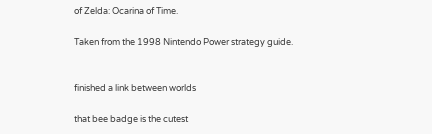of Zelda: Ocarina of Time.

Taken from the 1998 Nintendo Power strategy guide.


finished a link between worlds

that bee badge is the cutest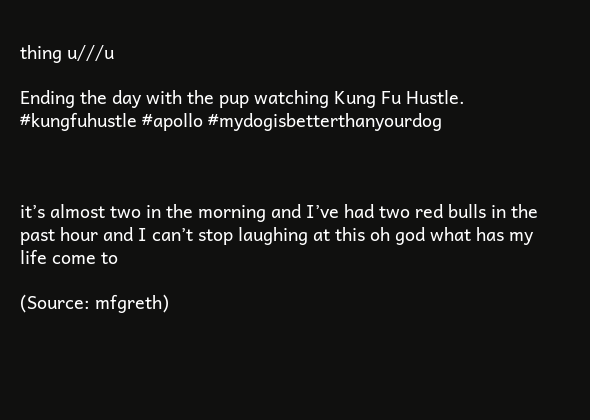thing u///u

Ending the day with the pup watching Kung Fu Hustle.
#kungfuhustle #apollo #mydogisbetterthanyourdog



it’s almost two in the morning and I’ve had two red bulls in the past hour and I can’t stop laughing at this oh god what has my life come to

(Source: mfgreth)